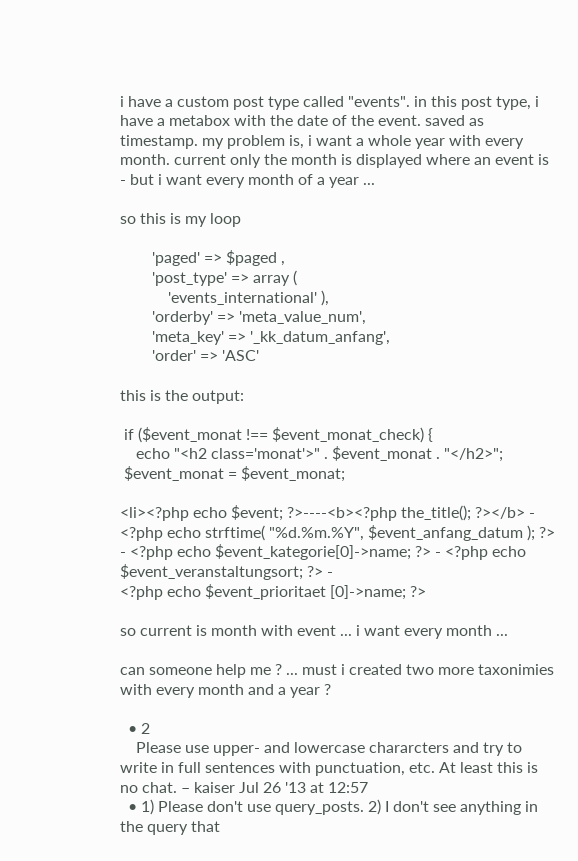i have a custom post type called "events". in this post type, i have a metabox with the date of the event. saved as timestamp. my problem is, i want a whole year with every month. current only the month is displayed where an event is - but i want every month of a year ...

so this is my loop

        'paged' => $paged ,
        'post_type' => array (
            'events_international' ),
        'orderby' => 'meta_value_num',
        'meta_key' => '_kk_datum_anfang',
        'order' => 'ASC'

this is the output:

 if ($event_monat !== $event_monat_check) {
    echo "<h2 class='monat'>" . $event_monat . "</h2>";
 $event_monat = $event_monat;

<li><?php echo $event; ?>----<b><?php the_title(); ?></b> - <?php echo strftime( "%d.%m.%Y", $event_anfang_datum ); ?>
- <?php echo $event_kategorie[0]->name; ?> - <?php echo $event_veranstaltungsort; ?> -
<?php echo $event_prioritaet [0]->name; ?>

so current is month with event ... i want every month ...

can someone help me ? ... must i created two more taxonimies with every month and a year ?

  • 2
    Please use upper- and lowercase chararcters and try to write in full sentences with punctuation, etc. At least this is no chat. – kaiser Jul 26 '13 at 12:57
  • 1) Please don't use query_posts. 2) I don't see anything in the query that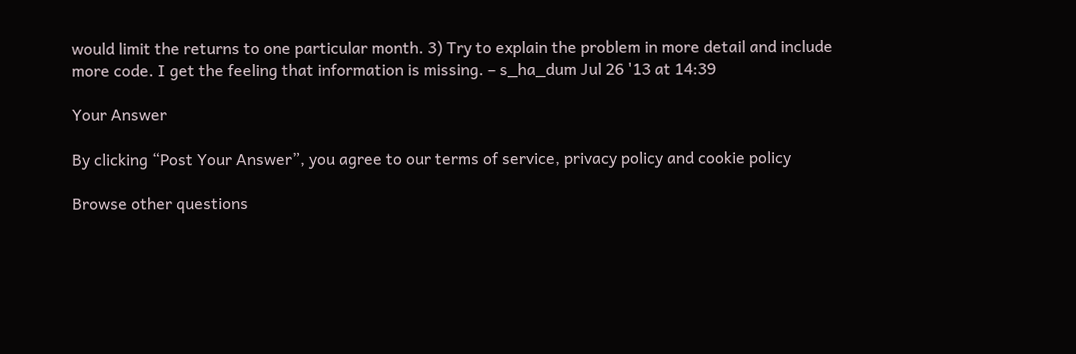would limit the returns to one particular month. 3) Try to explain the problem in more detail and include more code. I get the feeling that information is missing. – s_ha_dum Jul 26 '13 at 14:39

Your Answer

By clicking “Post Your Answer”, you agree to our terms of service, privacy policy and cookie policy

Browse other questions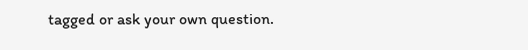tagged or ask your own question.